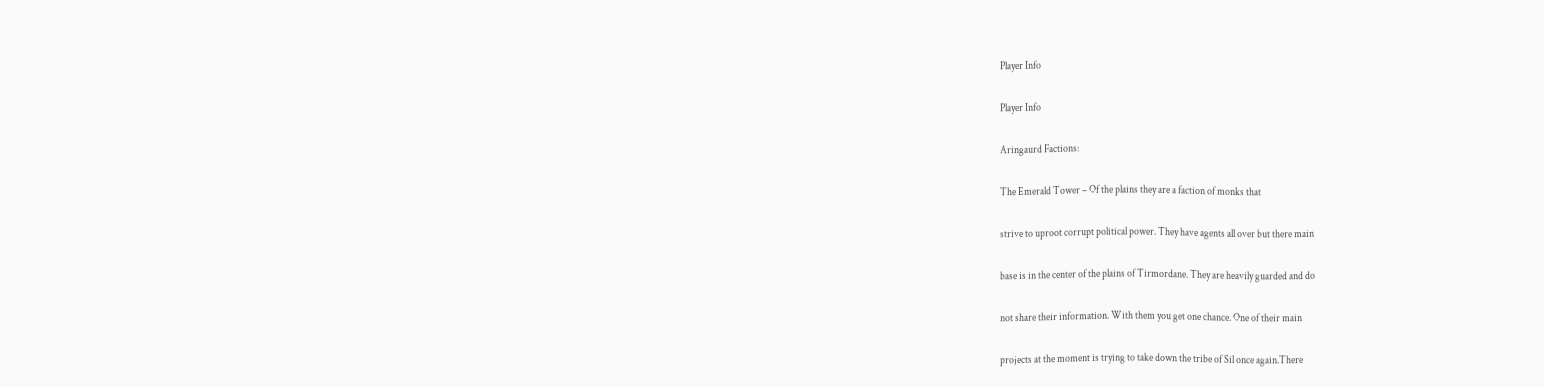Player Info

Player Info

Aringaurd Factions:

The Emerald Tower – Of the plains they are a faction of monks that

strive to uproot corrupt political power. They have agents all over but there main

base is in the center of the plains of Tirmordane. They are heavily guarded and do

not share their information. With them you get one chance. One of their main

projects at the moment is trying to take down the tribe of Sil once again.There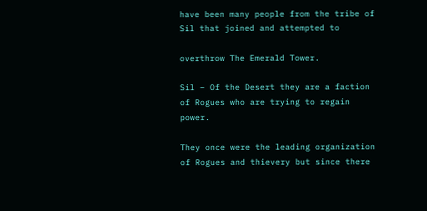have been many people from the tribe of Sil that joined and attempted to

overthrow The Emerald Tower.

Sil – Of the Desert they are a faction of Rogues who are trying to regain power.

They once were the leading organization of Rogues and thievery but since there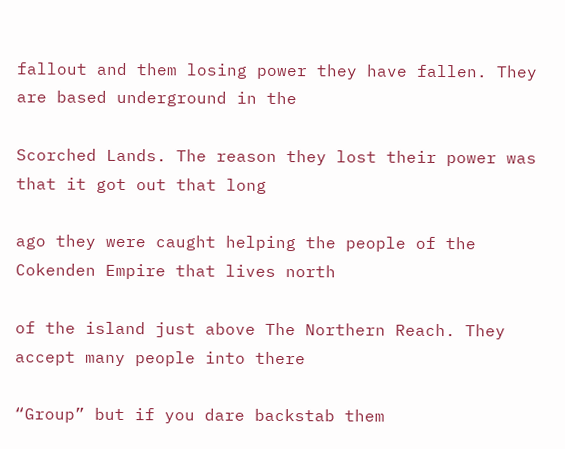fallout and them losing power they have fallen. They are based underground in the

Scorched Lands. The reason they lost their power was that it got out that long

ago they were caught helping the people of the Cokenden Empire that lives north

of the island just above The Northern Reach. They accept many people into there

“Group” but if you dare backstab them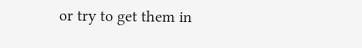or try to get them in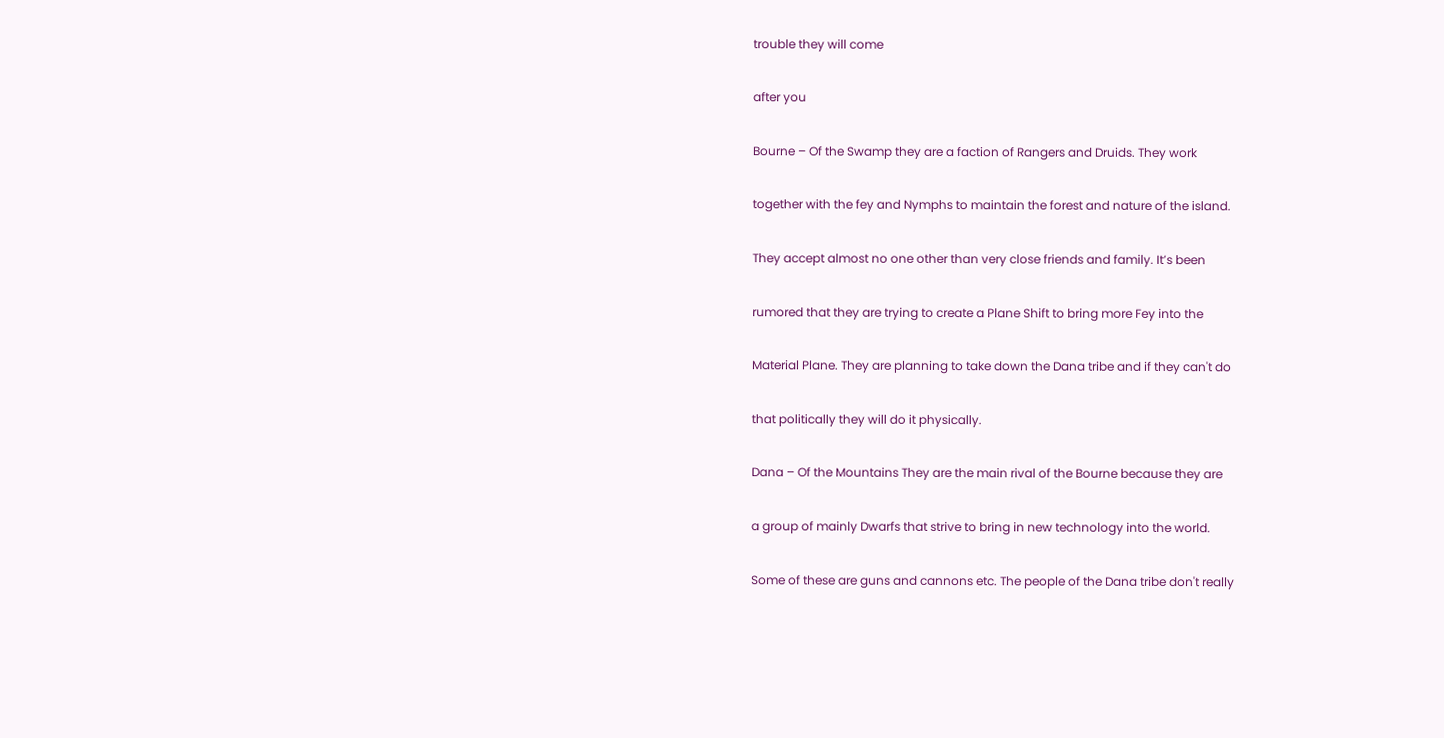trouble they will come

after you

Bourne – Of the Swamp they are a faction of Rangers and Druids. They work

together with the fey and Nymphs to maintain the forest and nature of the island.

They accept almost no one other than very close friends and family. It’s been

rumored that they are trying to create a Plane Shift to bring more Fey into the

Material Plane. They are planning to take down the Dana tribe and if they can't do

that politically they will do it physically.

Dana – Of the Mountains They are the main rival of the Bourne because they are

a group of mainly Dwarfs that strive to bring in new technology into the world.

Some of these are guns and cannons etc. The people of the Dana tribe don't really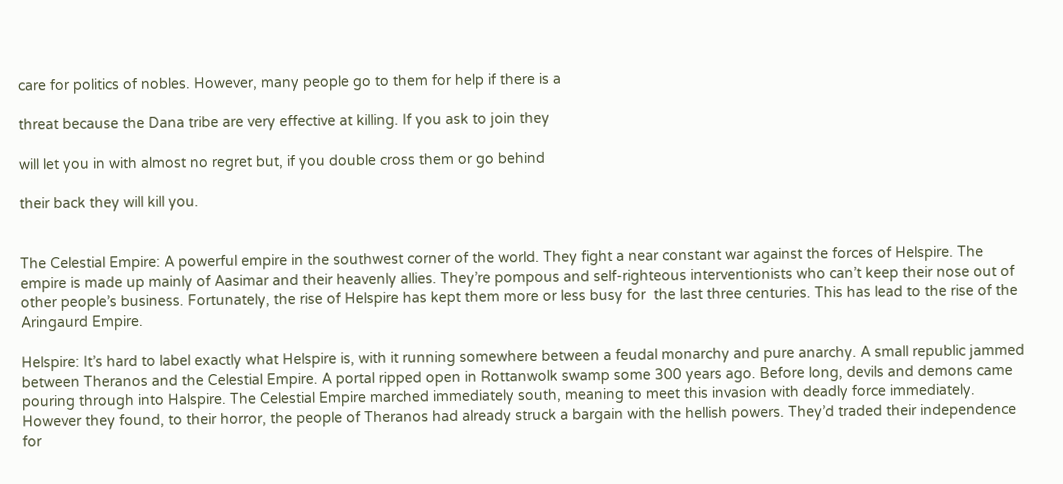care for politics of nobles. However, many people go to them for help if there is a

threat because the Dana tribe are very effective at killing. If you ask to join they

will let you in with almost no regret but, if you double cross them or go behind

their back they will kill you.


The Celestial Empire: A powerful empire in the southwest corner of the world. They fight a near constant war against the forces of Helspire. The empire is made up mainly of Aasimar and their heavenly allies. They’re pompous and self-righteous interventionists who can’t keep their nose out of other people’s business. Fortunately, the rise of Helspire has kept them more or less busy for  the last three centuries. This has lead to the rise of the Aringaurd Empire.

Helspire: It’s hard to label exactly what Helspire is, with it running somewhere between a feudal monarchy and pure anarchy. A small republic jammed between Theranos and the Celestial Empire. A portal ripped open in Rottanwolk swamp some 300 years ago. Before long, devils and demons came pouring through into Halspire. The Celestial Empire marched immediately south, meaning to meet this invasion with deadly force immediately. However they found, to their horror, the people of Theranos had already struck a bargain with the hellish powers. They’d traded their independence for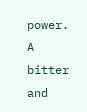power. A bitter and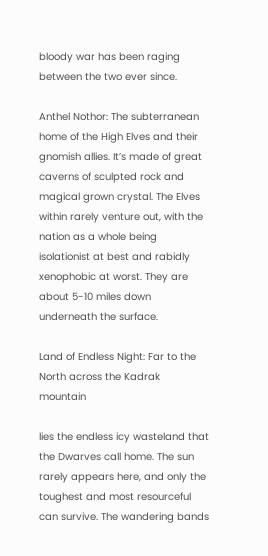bloody war has been raging between the two ever since.

Anthel Nothor: The subterranean home of the High Elves and their gnomish allies. It’s made of great caverns of sculpted rock and magical grown crystal. The Elves within rarely venture out, with the nation as a whole being isolationist at best and rabidly xenophobic at worst. They are about 5-10 miles down underneath the surface.

Land of Endless Night: Far to the North across the Kadrak mountain

lies the endless icy wasteland that the Dwarves call home. The sun rarely appears here, and only the toughest and most resourceful can survive. The wandering bands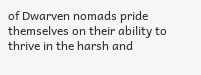of Dwarven nomads pride themselves on their ability to thrive in the harsh and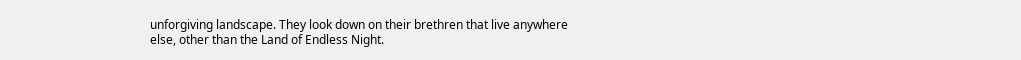unforgiving landscape. They look down on their brethren that live anywhere else, other than the Land of Endless Night.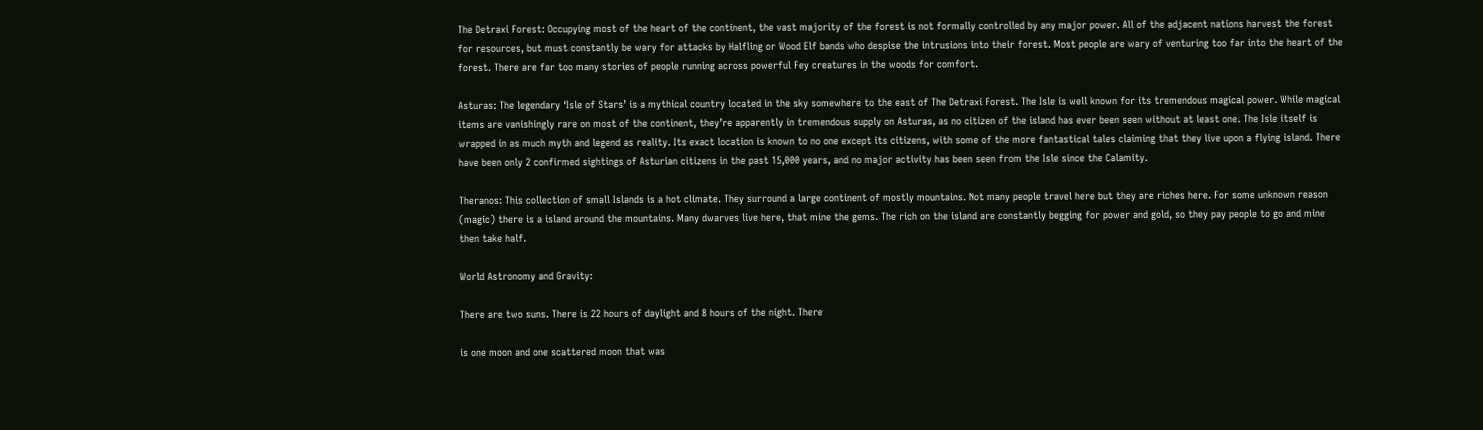The Detraxi Forest: Occupying most of the heart of the continent, the vast majority of the forest is not formally controlled by any major power. All of the adjacent nations harvest the forest for resources, but must constantly be wary for attacks by Halfling or Wood Elf bands who despise the intrusions into their forest. Most people are wary of venturing too far into the heart of the forest. There are far too many stories of people running across powerful Fey creatures in the woods for comfort.

Asturas: The legendary ‘Isle of Stars’ is a mythical country located in the sky somewhere to the east of The Detraxi Forest. The Isle is well known for its tremendous magical power. While magical items are vanishingly rare on most of the continent, they’re apparently in tremendous supply on Asturas, as no citizen of the island has ever been seen without at least one. The Isle itself is wrapped in as much myth and legend as reality. Its exact location is known to no one except its citizens, with some of the more fantastical tales claiming that they live upon a flying island. There have been only 2 confirmed sightings of Asturian citizens in the past 15,000 years, and no major activity has been seen from the Isle since the Calamity.

Theranos: This collection of small Islands is a hot climate. They surround a large continent of mostly mountains. Not many people travel here but they are riches here. For some unknown reason (magic) there is a island around the mountains. Many dwarves live here, that mine the gems. The rich on the island are constantly begging for power and gold, so they pay people to go and mine then take half.

World Astronomy and Gravity:

There are two suns. There is 22 hours of daylight and 8 hours of the night. There

is one moon and one scattered moon that was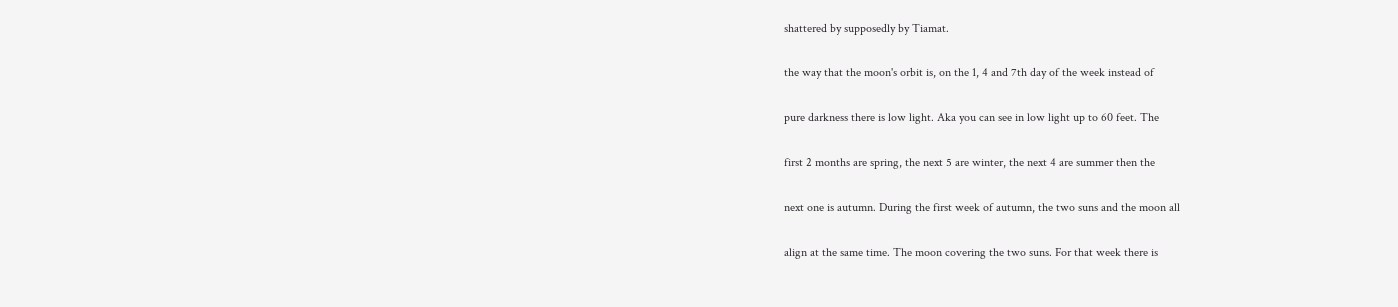shattered by supposedly by Tiamat.

the way that the moon's orbit is, on the 1, 4 and 7th day of the week instead of

pure darkness there is low light. Aka you can see in low light up to 60 feet. The

first 2 months are spring, the next 5 are winter, the next 4 are summer then the

next one is autumn. During the first week of autumn, the two suns and the moon all

align at the same time. The moon covering the two suns. For that week there is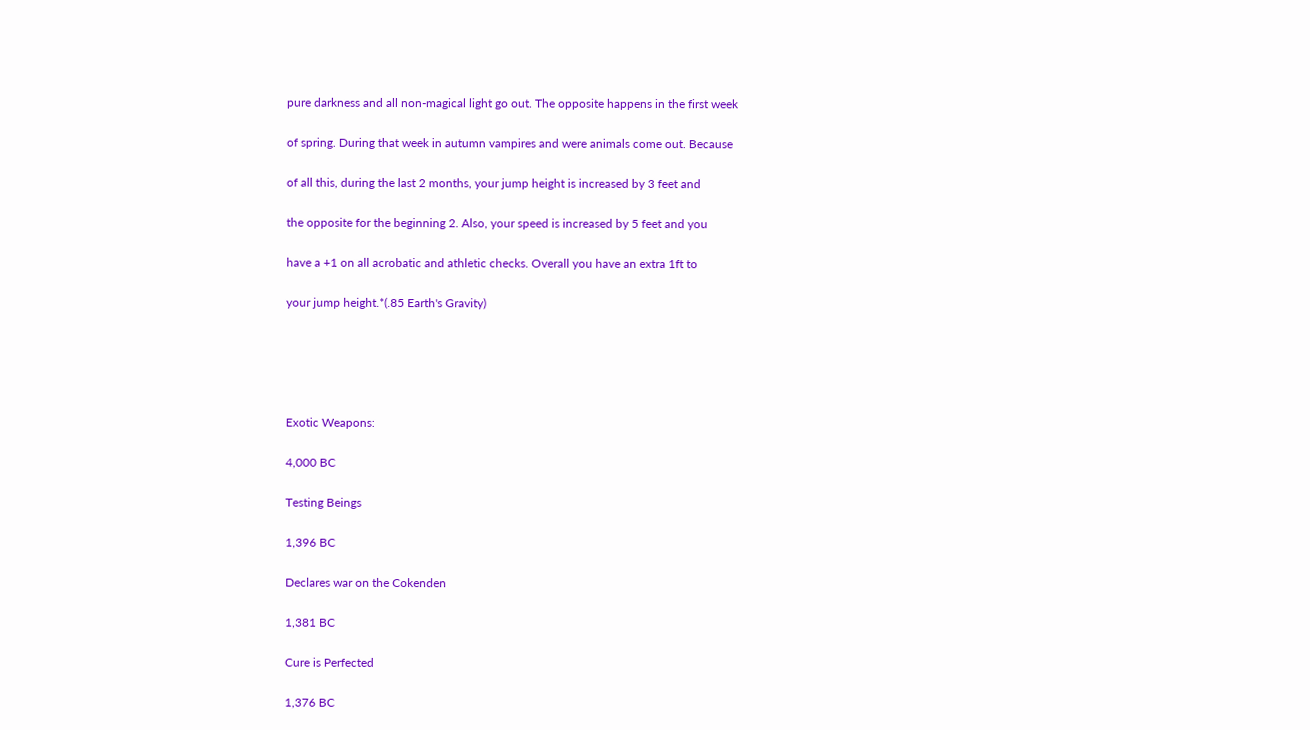pure darkness and all non-magical light go out. The opposite happens in the first week

of spring. During that week in autumn vampires and were animals come out. Because

of all this, during the last 2 months, your jump height is increased by 3 feet and

the opposite for the beginning 2. Also, your speed is increased by 5 feet and you

have a +1 on all acrobatic and athletic checks. Overall you have an extra 1ft to

your jump height.*(.85 Earth's Gravity)





Exotic Weapons:

4,000 BC

Testing Beings

1,396 BC

Declares war on the Cokenden

1,381 BC

Cure is Perfected

1,376 BC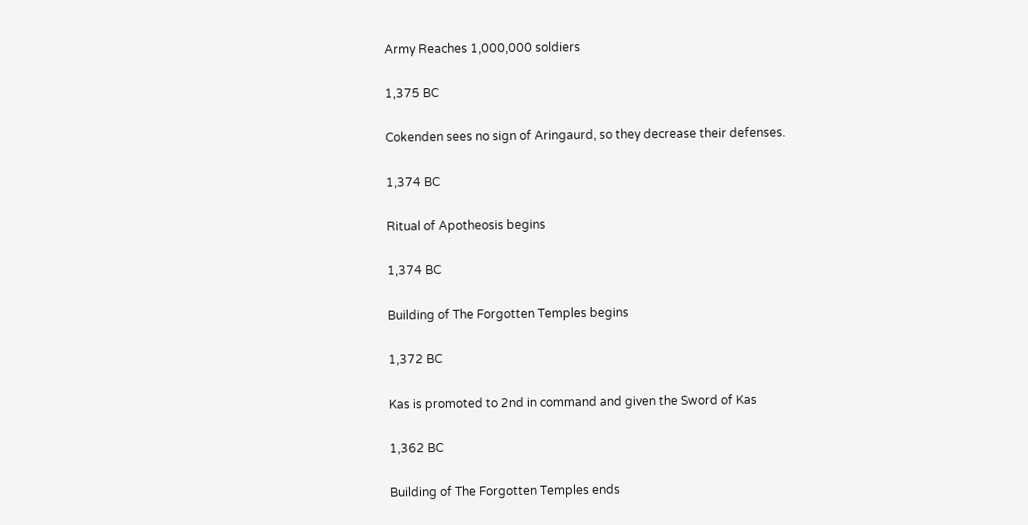Army Reaches 1,000,000 soldiers

1,375 BC

Cokenden sees no sign of Aringaurd, so they decrease their defenses.

1,374 BC

Ritual of Apotheosis begins

1,374 BC

Building of The Forgotten Temples begins

1,372 BC

Kas is promoted to 2nd in command and given the Sword of Kas

1,362 BC

Building of The Forgotten Temples ends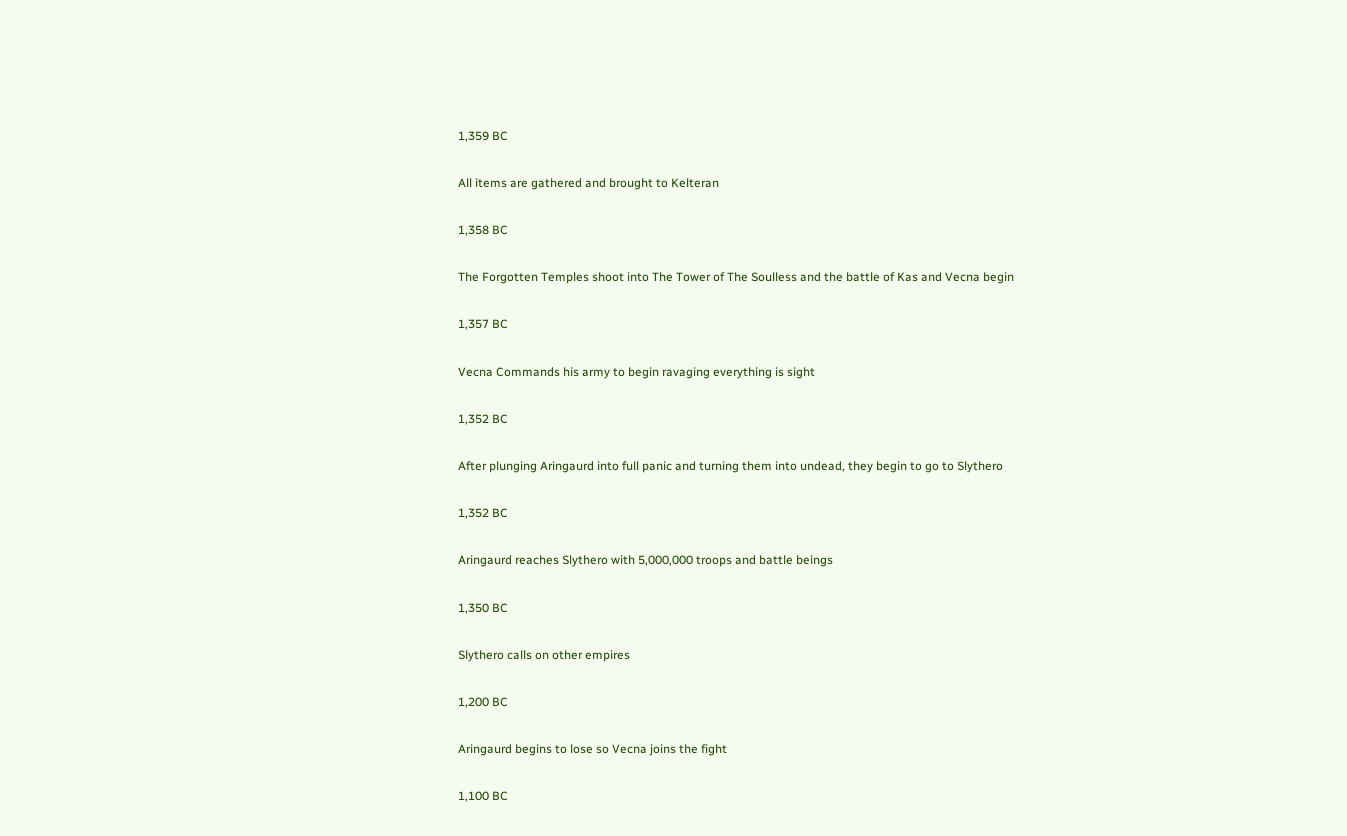1,359 BC

All items are gathered and brought to Kelteran

1,358 BC

The Forgotten Temples shoot into The Tower of The Soulless and the battle of Kas and Vecna begin

1,357 BC

Vecna Commands his army to begin ravaging everything is sight

1,352 BC

After plunging Aringaurd into full panic and turning them into undead, they begin to go to Slythero

1,352 BC

Aringaurd reaches Slythero with 5,000,000 troops and battle beings

1,350 BC

Slythero calls on other empires

1,200 BC

Aringaurd begins to lose so Vecna joins the fight

1,100 BC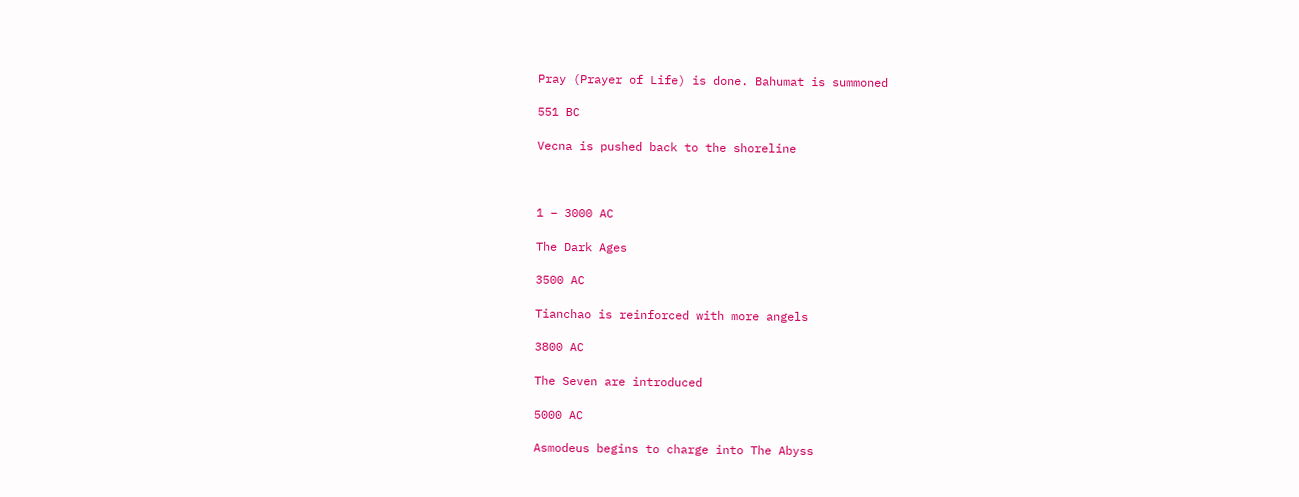Pray (Prayer of Life) is done. Bahumat is summoned

551 BC

Vecna is pushed back to the shoreline



1 – 3000 AC

The Dark Ages

3500 AC

Tianchao is reinforced with more angels

3800 AC

The Seven are introduced

5000 AC

Asmodeus begins to charge into The Abyss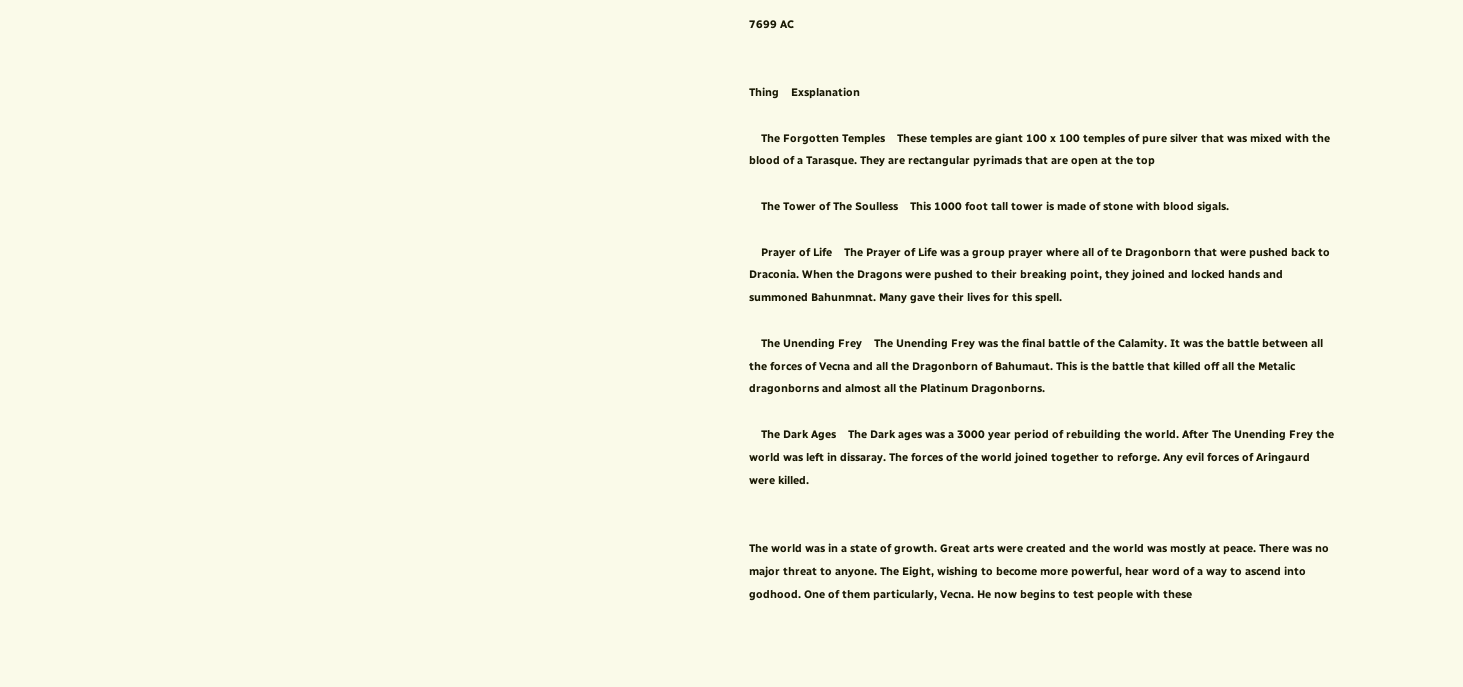7699 AC


Thing    Exsplanation

    The Forgotten Temples    These temples are giant 100 x 100 temples of pure silver that was mixed with the blood of a Tarasque. They are rectangular pyrimads that are open at the top

    The Tower of The Soulless    This 1000 foot tall tower is made of stone with blood sigals.

    Prayer of Life    The Prayer of Life was a group prayer where all of te Dragonborn that were pushed back to Draconia. When the Dragons were pushed to their breaking point, they joined and locked hands and summoned Bahunmnat. Many gave their lives for this spell.

    The Unending Frey    The Unending Frey was the final battle of the Calamity. It was the battle between all the forces of Vecna and all the Dragonborn of Bahumaut. This is the battle that killed off all the Metalic dragonborns and almost all the Platinum Dragonborns.

    The Dark Ages    The Dark ages was a 3000 year period of rebuilding the world. After The Unending Frey the world was left in dissaray. The forces of the world joined together to reforge. Any evil forces of Aringaurd were killed.


The world was in a state of growth. Great arts were created and the world was mostly at peace. There was no major threat to anyone. The Eight, wishing to become more powerful, hear word of a way to ascend into godhood. One of them particularly, Vecna. He now begins to test people with these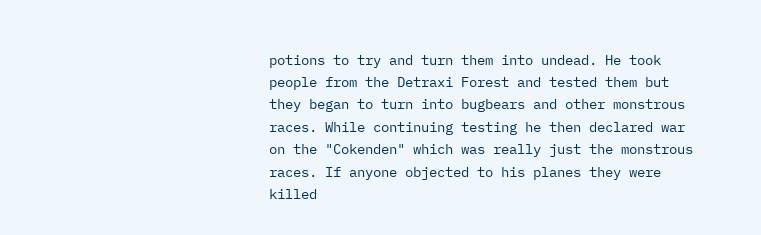potions to try and turn them into undead. He took people from the Detraxi Forest and tested them but they began to turn into bugbears and other monstrous races. While continuing testing he then declared war on the "Cokenden" which was really just the monstrous races. If anyone objected to his planes they were killed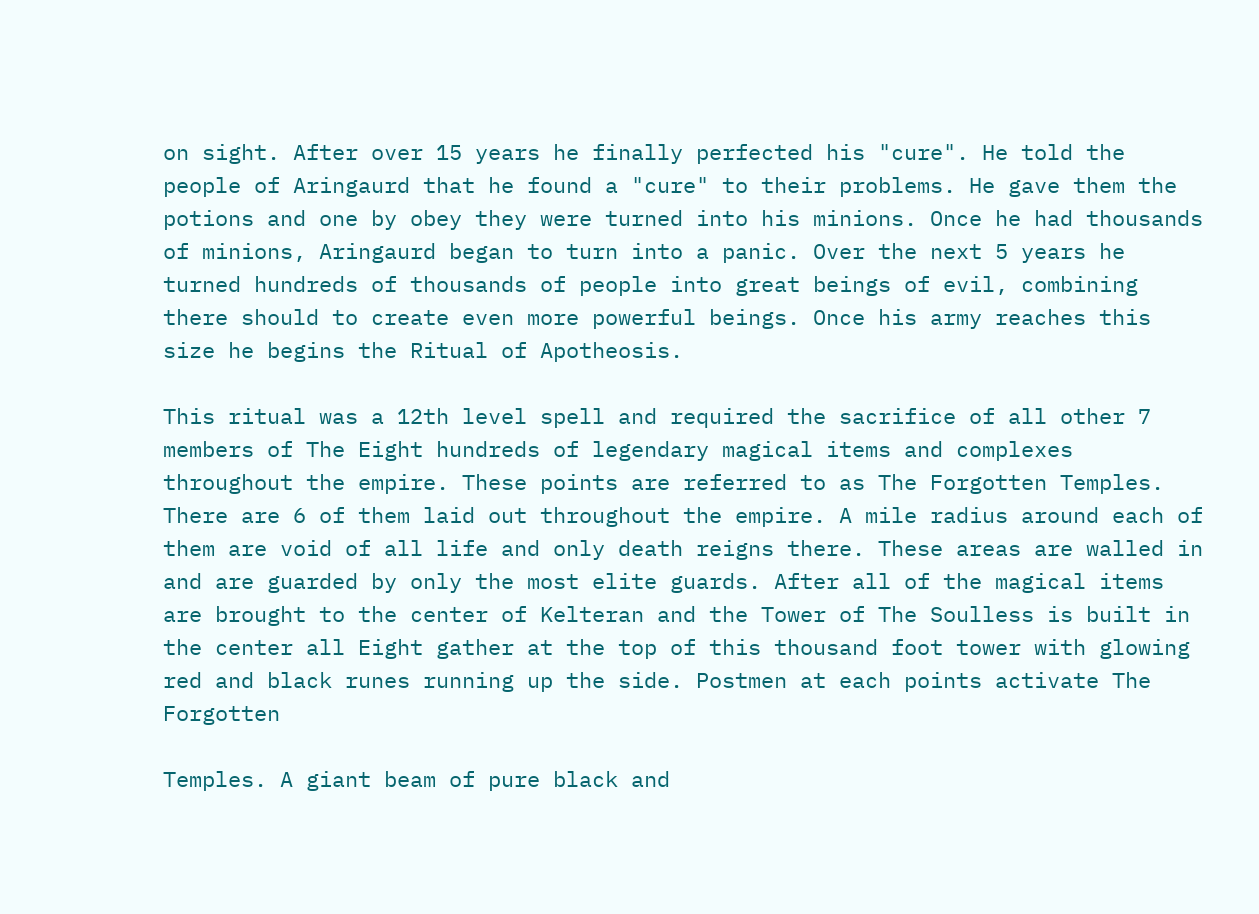on sight. After over 15 years he finally perfected his "cure". He told the people of Aringaurd that he found a "cure" to their problems. He gave them the potions and one by obey they were turned into his minions. Once he had thousands of minions, Aringaurd began to turn into a panic. Over the next 5 years he turned hundreds of thousands of people into great beings of evil, combining there should to create even more powerful beings. Once his army reaches this size he begins the Ritual of Apotheosis.

This ritual was a 12th level spell and required the sacrifice of all other 7 members of The Eight hundreds of legendary magical items and complexes throughout the empire. These points are referred to as The Forgotten Temples. There are 6 of them laid out throughout the empire. A mile radius around each of them are void of all life and only death reigns there. These areas are walled in and are guarded by only the most elite guards. After all of the magical items are brought to the center of Kelteran and the Tower of The Soulless is built in the center all Eight gather at the top of this thousand foot tower with glowing red and black runes running up the side. Postmen at each points activate The Forgotten

Temples. A giant beam of pure black and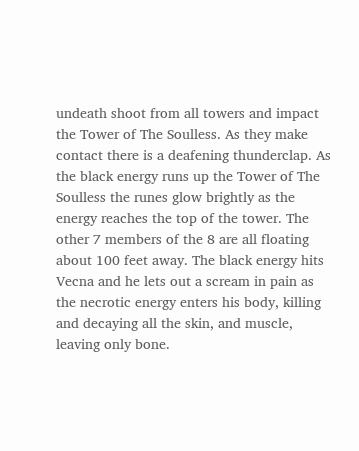undeath shoot from all towers and impact the Tower of The Soulless. As they make contact there is a deafening thunderclap. As the black energy runs up the Tower of The Soulless the runes glow brightly as the energy reaches the top of the tower. The other 7 members of the 8 are all floating about 100 feet away. The black energy hits Vecna and he lets out a scream in pain as the necrotic energy enters his body, killing and decaying all the skin, and muscle, leaving only bone.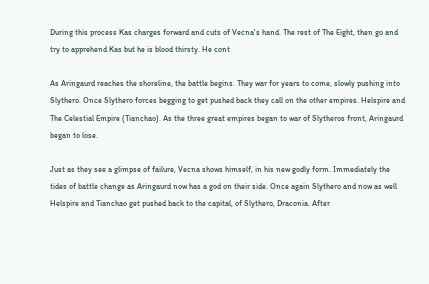During this process Kas charges forward and cuts of Vecna's hand. The rest of The Eight, then go and try to apprehend Kas but he is blood thirsty. He cont

As Aringaurd reaches the shoreline, the battle begins. They war for years to come, slowly pushing into Slythero. Once Slythero forces begging to get pushed back they call on the other empires. Helspire and The Celestial Empire (Tianchao). As the three great empires began to war of Slytheros front, Aringaurd began to lose.

Just as they see a glimpse of failure, Vecna shows himself, in his new godly form. Immediately the tides of battle change as Aringaurd now has a god on their side. Once again Slythero and now as well Helspire and Tianchao get pushed back to the capital, of Slythero, Draconia. After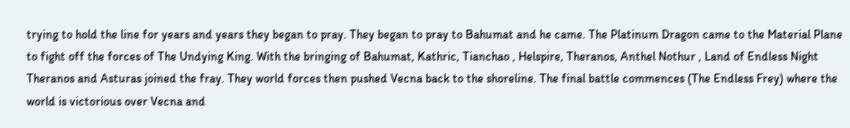trying to hold the line for years and years they began to pray. They began to pray to Bahumat and he came. The Platinum Dragon came to the Material Plane to fight off the forces of The Undying King. With the bringing of Bahumat, Kathric, Tianchao , Helspire, Theranos, Anthel Nothur , Land of Endless Night Theranos and Asturas joined the fray. They world forces then pushed Vecna back to the shoreline. The final battle commences (The Endless Frey) where the world is victorious over Vecna and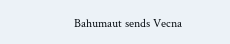Bahumaut sends Vecna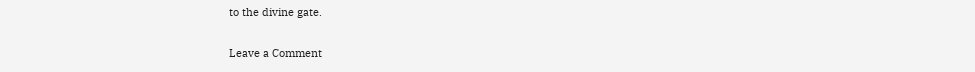to the divine gate.

Leave a Comment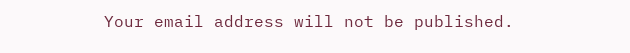Your email address will not be published.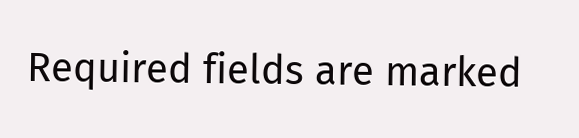Required fields are marked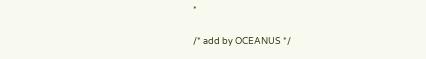*

/* add by OCEANUS */